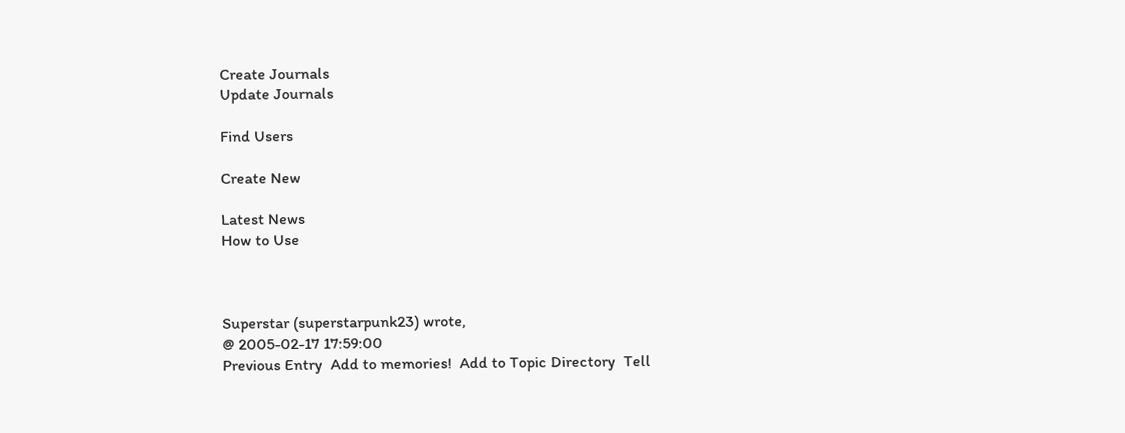Create Journals
Update Journals

Find Users

Create New

Latest News
How to Use



Superstar (superstarpunk23) wrote,
@ 2005-02-17 17:59:00
Previous Entry  Add to memories!  Add to Topic Directory  Tell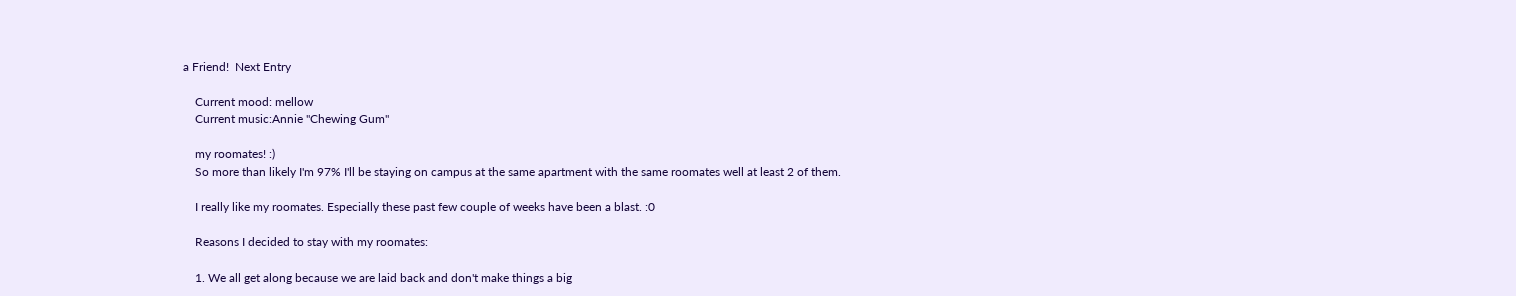a Friend!  Next Entry

    Current mood: mellow
    Current music:Annie "Chewing Gum"

    my roomates! :)
    So more than likely I'm 97% I'll be staying on campus at the same apartment with the same roomates well at least 2 of them.

    I really like my roomates. Especially these past few couple of weeks have been a blast. :0

    Reasons I decided to stay with my roomates:

    1. We all get along because we are laid back and don't make things a big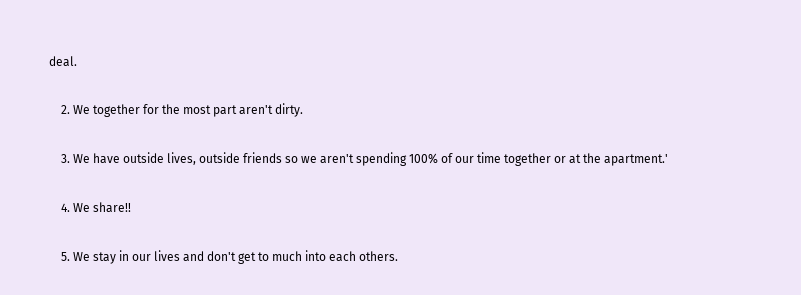deal.

    2. We together for the most part aren't dirty.

    3. We have outside lives, outside friends so we aren't spending 100% of our time together or at the apartment.'

    4. We share!!

    5. We stay in our lives and don't get to much into each others.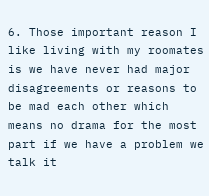6. Those important reason I like living with my roomates is we have never had major disagreements or reasons to be mad each other which means no drama for the most part if we have a problem we talk it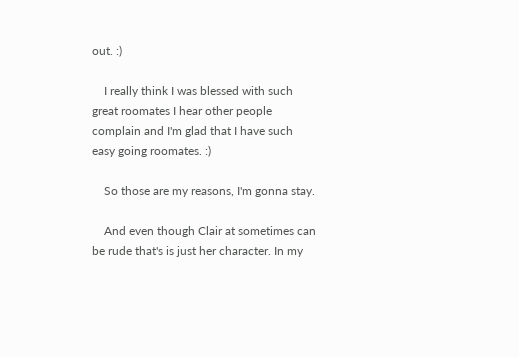out. :)

    I really think I was blessed with such great roomates I hear other people complain and I'm glad that I have such easy going roomates. :)

    So those are my reasons, I'm gonna stay.

    And even though Clair at sometimes can be rude that's is just her character. In my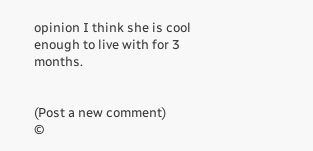opinion I think she is cool enough to live with for 3 months.


(Post a new comment)
©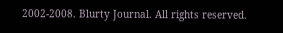2002-2008. Blurty Journal. All rights reserved.